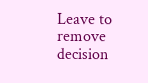Leave to remove decision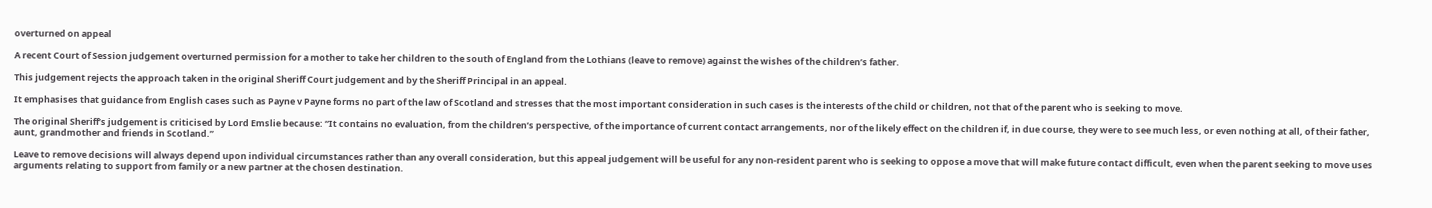overturned on appeal

A recent Court of Session judgement overturned permission for a mother to take her children to the south of England from the Lothians (leave to remove) against the wishes of the children’s father.

This judgement rejects the approach taken in the original Sheriff Court judgement and by the Sheriff Principal in an appeal.

It emphasises that guidance from English cases such as Payne v Payne forms no part of the law of Scotland and stresses that the most important consideration in such cases is the interests of the child or children, not that of the parent who is seeking to move.

The original Sheriff’s judgement is criticised by Lord Emslie because: “It contains no evaluation, from the children’s perspective, of the importance of current contact arrangements, nor of the likely effect on the children if, in due course, they were to see much less, or even nothing at all, of their father, aunt, grandmother and friends in Scotland.”

Leave to remove decisions will always depend upon individual circumstances rather than any overall consideration, but this appeal judgement will be useful for any non-resident parent who is seeking to oppose a move that will make future contact difficult, even when the parent seeking to move uses arguments relating to support from family or a new partner at the chosen destination.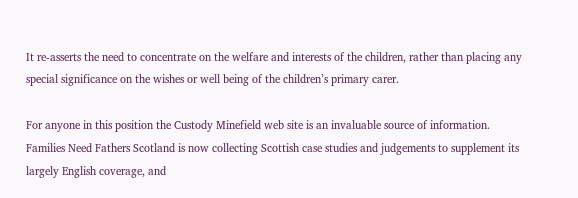It re-asserts the need to concentrate on the welfare and interests of the children, rather than placing any special significance on the wishes or well being of the children’s primary carer.

For anyone in this position the Custody Minefield web site is an invaluable source of information.  Families Need Fathers Scotland is now collecting Scottish case studies and judgements to supplement its largely English coverage, and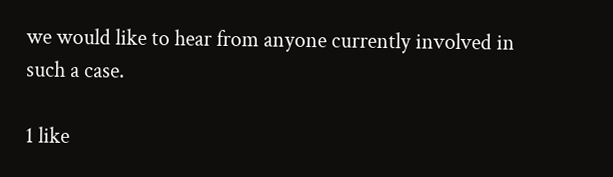we would like to hear from anyone currently involved in such a case.

1 like